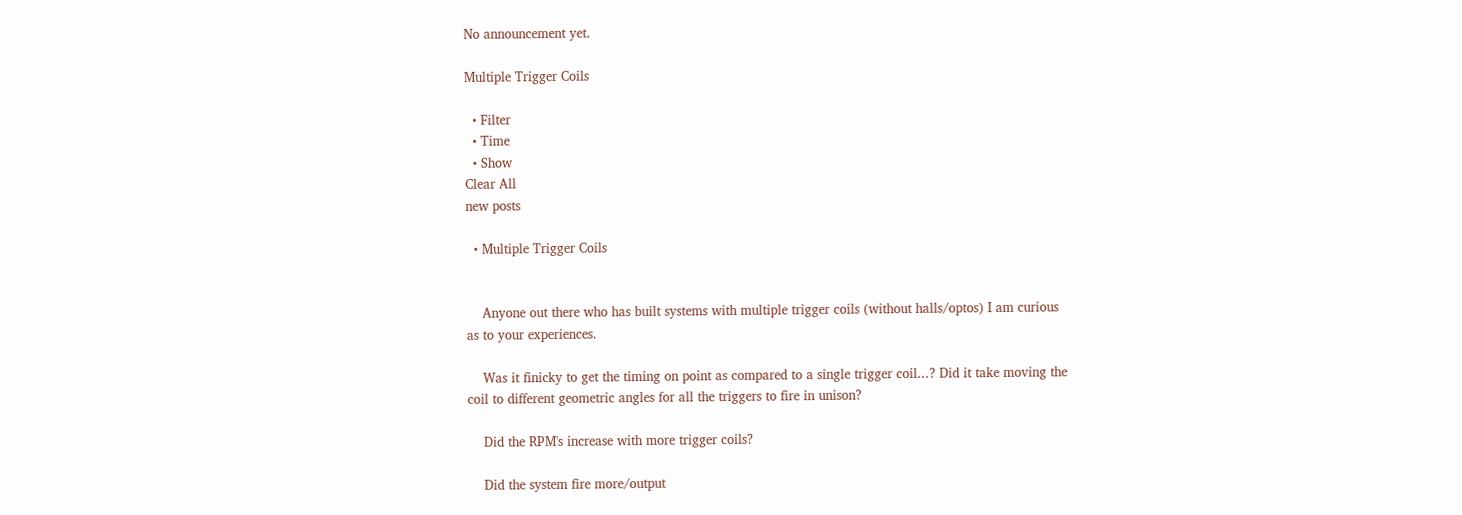No announcement yet.

Multiple Trigger Coils

  • Filter
  • Time
  • Show
Clear All
new posts

  • Multiple Trigger Coils


    Anyone out there who has built systems with multiple trigger coils (without halls/optos) I am curious as to your experiences.

    Was it finicky to get the timing on point as compared to a single trigger coil...? Did it take moving the coil to different geometric angles for all the triggers to fire in unison?

    Did the RPM's increase with more trigger coils?

    Did the system fire more/output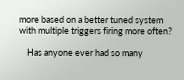more based on a better tuned system with multiple triggers firing more often?

    Has anyone ever had so many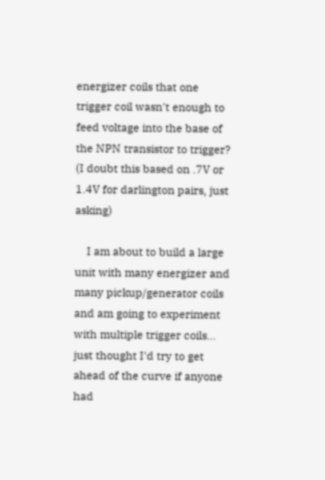energizer coils that one trigger coil wasn't enough to feed voltage into the base of the NPN transistor to trigger? (I doubt this based on .7V or 1.4V for darlington pairs, just asking)

    I am about to build a large unit with many energizer and many pickup/generator coils and am going to experiment with multiple trigger coils... just thought I'd try to get ahead of the curve if anyone had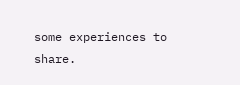some experiences to share.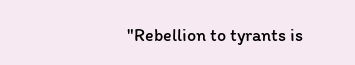"Rebellion to tyrants is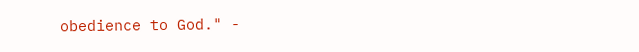obedience to God." -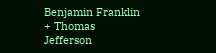Benjamin Franklin + Thomas Jefferson